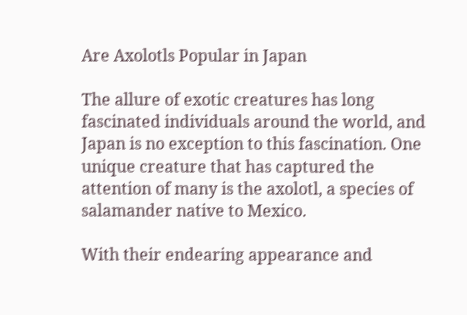Are Axolotls Popular in Japan

The allure of exotic creatures has long fascinated individuals around the world, and Japan is no exception to this fascination. One unique creature that has captured the attention of many is the axolotl, a species of salamander native to Mexico.

With their endearing appearance and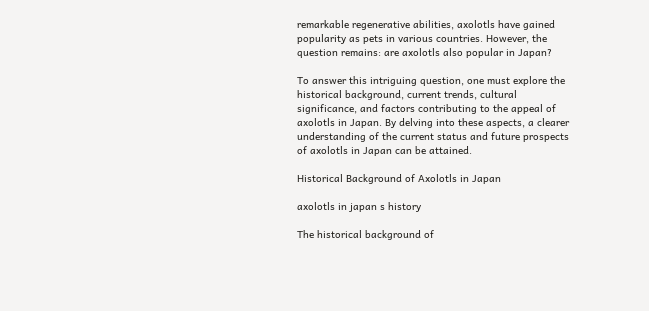remarkable regenerative abilities, axolotls have gained popularity as pets in various countries. However, the question remains: are axolotls also popular in Japan?

To answer this intriguing question, one must explore the historical background, current trends, cultural significance, and factors contributing to the appeal of axolotls in Japan. By delving into these aspects, a clearer understanding of the current status and future prospects of axolotls in Japan can be attained.

Historical Background of Axolotls in Japan

axolotls in japan s history

The historical background of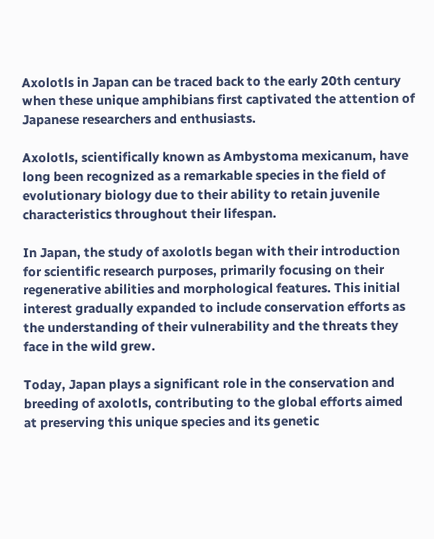Axolotls in Japan can be traced back to the early 20th century when these unique amphibians first captivated the attention of Japanese researchers and enthusiasts.

Axolotls, scientifically known as Ambystoma mexicanum, have long been recognized as a remarkable species in the field of evolutionary biology due to their ability to retain juvenile characteristics throughout their lifespan.

In Japan, the study of axolotls began with their introduction for scientific research purposes, primarily focusing on their regenerative abilities and morphological features. This initial interest gradually expanded to include conservation efforts as the understanding of their vulnerability and the threats they face in the wild grew.

Today, Japan plays a significant role in the conservation and breeding of axolotls, contributing to the global efforts aimed at preserving this unique species and its genetic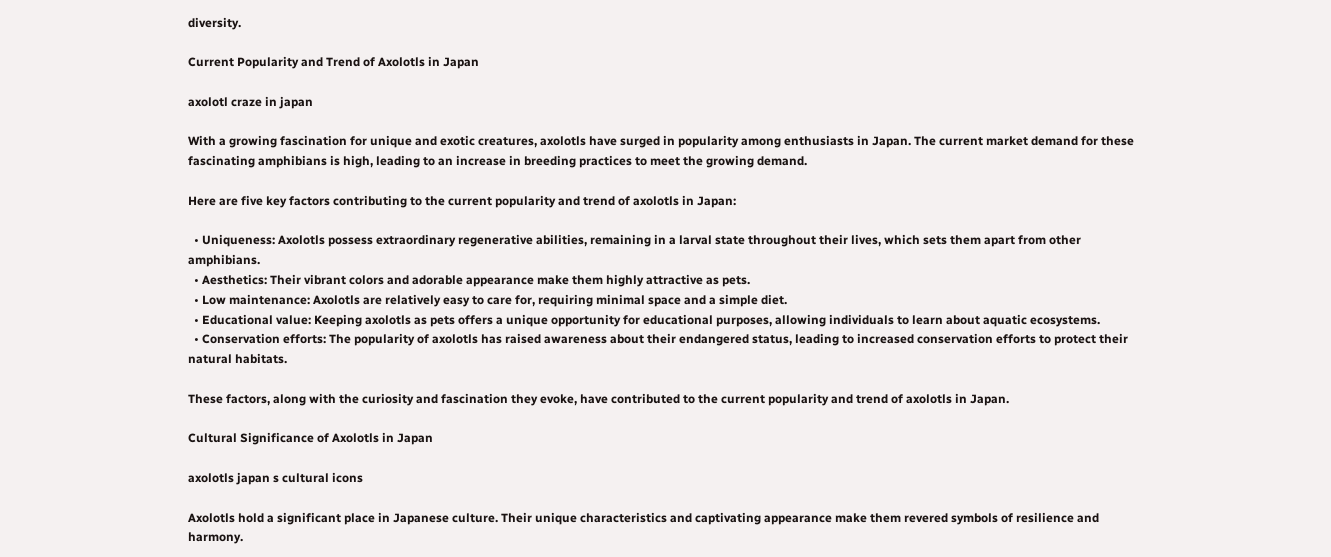diversity.

Current Popularity and Trend of Axolotls in Japan

axolotl craze in japan

With a growing fascination for unique and exotic creatures, axolotls have surged in popularity among enthusiasts in Japan. The current market demand for these fascinating amphibians is high, leading to an increase in breeding practices to meet the growing demand.

Here are five key factors contributing to the current popularity and trend of axolotls in Japan:

  • Uniqueness: Axolotls possess extraordinary regenerative abilities, remaining in a larval state throughout their lives, which sets them apart from other amphibians.
  • Aesthetics: Their vibrant colors and adorable appearance make them highly attractive as pets.
  • Low maintenance: Axolotls are relatively easy to care for, requiring minimal space and a simple diet.
  • Educational value: Keeping axolotls as pets offers a unique opportunity for educational purposes, allowing individuals to learn about aquatic ecosystems.
  • Conservation efforts: The popularity of axolotls has raised awareness about their endangered status, leading to increased conservation efforts to protect their natural habitats.

These factors, along with the curiosity and fascination they evoke, have contributed to the current popularity and trend of axolotls in Japan.

Cultural Significance of Axolotls in Japan

axolotls japan s cultural icons

Axolotls hold a significant place in Japanese culture. Their unique characteristics and captivating appearance make them revered symbols of resilience and harmony.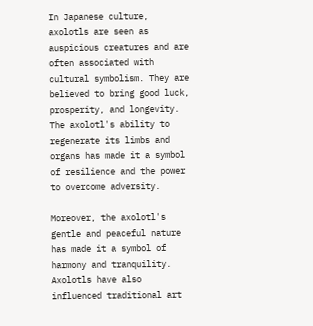In Japanese culture, axolotls are seen as auspicious creatures and are often associated with cultural symbolism. They are believed to bring good luck, prosperity, and longevity. The axolotl's ability to regenerate its limbs and organs has made it a symbol of resilience and the power to overcome adversity.

Moreover, the axolotl's gentle and peaceful nature has made it a symbol of harmony and tranquility. Axolotls have also influenced traditional art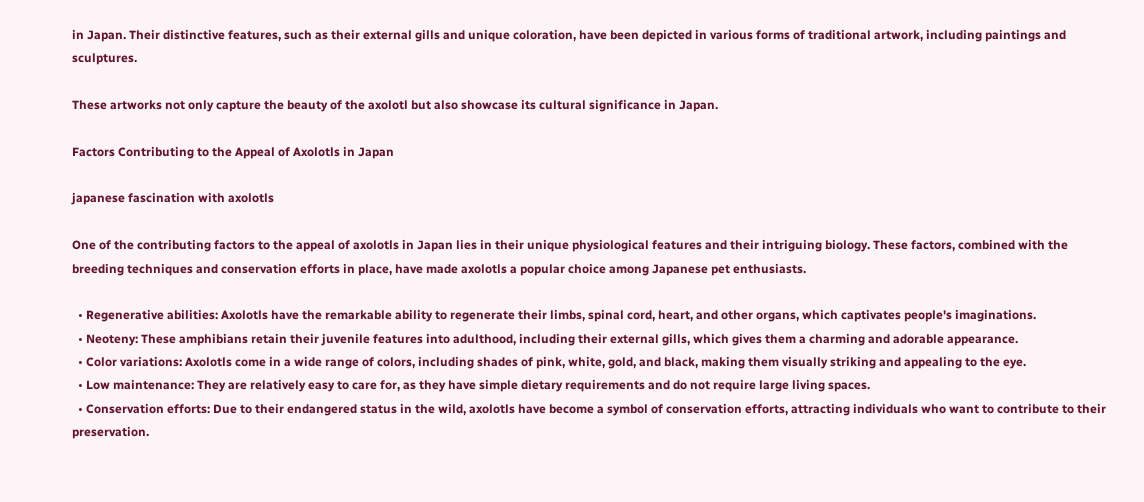in Japan. Their distinctive features, such as their external gills and unique coloration, have been depicted in various forms of traditional artwork, including paintings and sculptures.

These artworks not only capture the beauty of the axolotl but also showcase its cultural significance in Japan.

Factors Contributing to the Appeal of Axolotls in Japan

japanese fascination with axolotls

One of the contributing factors to the appeal of axolotls in Japan lies in their unique physiological features and their intriguing biology. These factors, combined with the breeding techniques and conservation efforts in place, have made axolotls a popular choice among Japanese pet enthusiasts.

  • Regenerative abilities: Axolotls have the remarkable ability to regenerate their limbs, spinal cord, heart, and other organs, which captivates people's imaginations.
  • Neoteny: These amphibians retain their juvenile features into adulthood, including their external gills, which gives them a charming and adorable appearance.
  • Color variations: Axolotls come in a wide range of colors, including shades of pink, white, gold, and black, making them visually striking and appealing to the eye.
  • Low maintenance: They are relatively easy to care for, as they have simple dietary requirements and do not require large living spaces.
  • Conservation efforts: Due to their endangered status in the wild, axolotls have become a symbol of conservation efforts, attracting individuals who want to contribute to their preservation.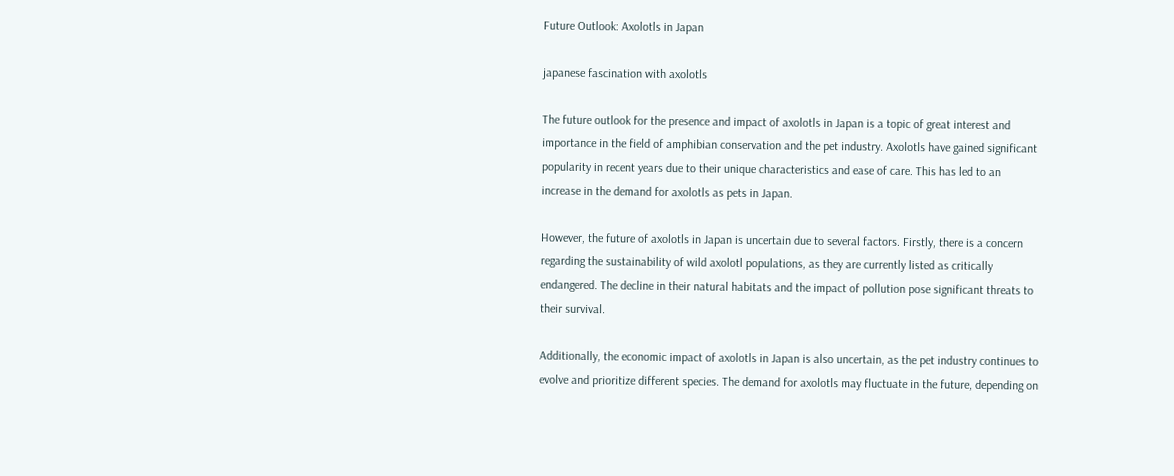Future Outlook: Axolotls in Japan

japanese fascination with axolotls

The future outlook for the presence and impact of axolotls in Japan is a topic of great interest and importance in the field of amphibian conservation and the pet industry. Axolotls have gained significant popularity in recent years due to their unique characteristics and ease of care. This has led to an increase in the demand for axolotls as pets in Japan.

However, the future of axolotls in Japan is uncertain due to several factors. Firstly, there is a concern regarding the sustainability of wild axolotl populations, as they are currently listed as critically endangered. The decline in their natural habitats and the impact of pollution pose significant threats to their survival.

Additionally, the economic impact of axolotls in Japan is also uncertain, as the pet industry continues to evolve and prioritize different species. The demand for axolotls may fluctuate in the future, depending on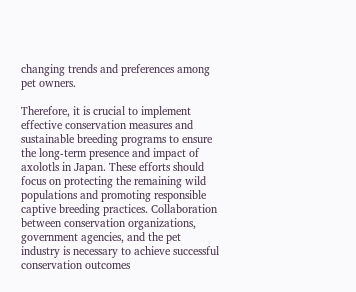changing trends and preferences among pet owners.

Therefore, it is crucial to implement effective conservation measures and sustainable breeding programs to ensure the long-term presence and impact of axolotls in Japan. These efforts should focus on protecting the remaining wild populations and promoting responsible captive breeding practices. Collaboration between conservation organizations, government agencies, and the pet industry is necessary to achieve successful conservation outcomes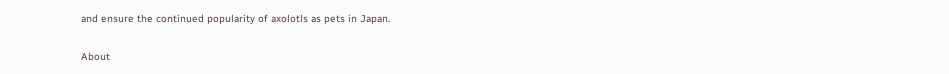and ensure the continued popularity of axolotls as pets in Japan.

About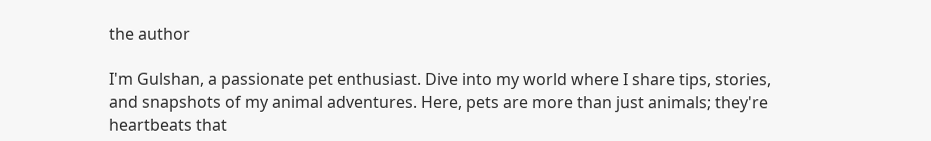the author

I'm Gulshan, a passionate pet enthusiast. Dive into my world where I share tips, stories, and snapshots of my animal adventures. Here, pets are more than just animals; they're heartbeats that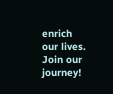enrich our lives. Join our journey!